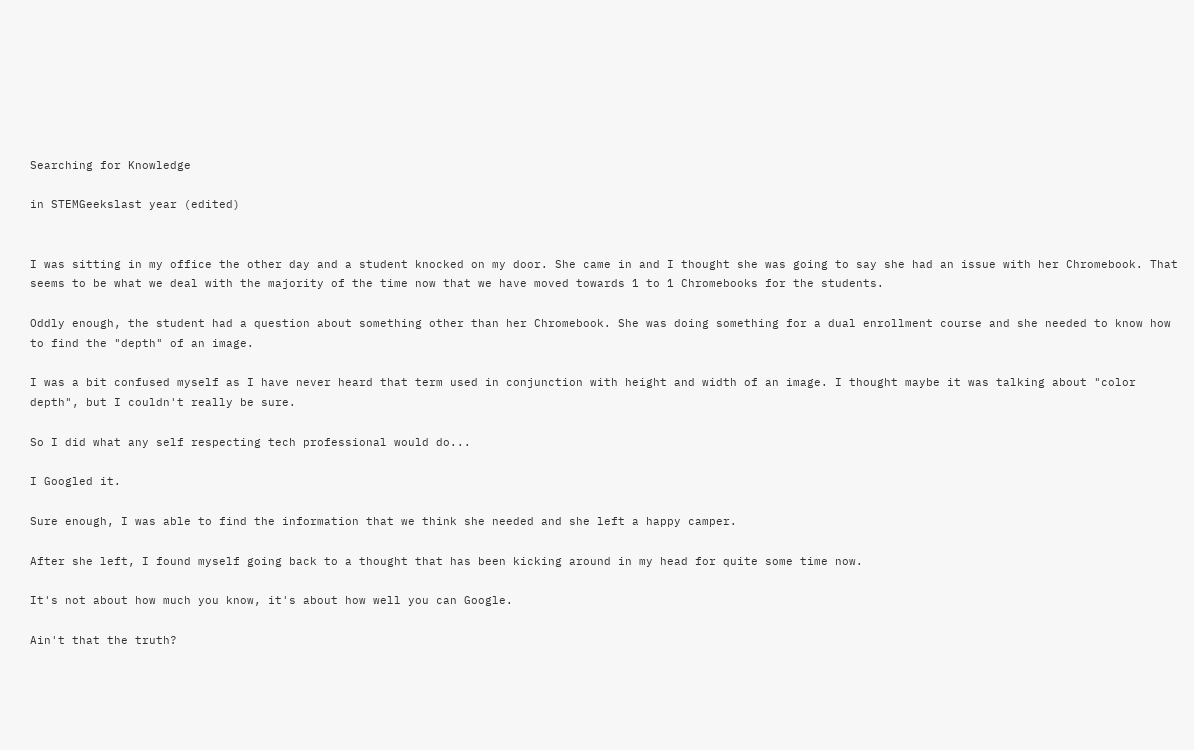Searching for Knowledge

in STEMGeekslast year (edited)


I was sitting in my office the other day and a student knocked on my door. She came in and I thought she was going to say she had an issue with her Chromebook. That seems to be what we deal with the majority of the time now that we have moved towards 1 to 1 Chromebooks for the students.

Oddly enough, the student had a question about something other than her Chromebook. She was doing something for a dual enrollment course and she needed to know how to find the "depth" of an image.

I was a bit confused myself as I have never heard that term used in conjunction with height and width of an image. I thought maybe it was talking about "color depth", but I couldn't really be sure.

So I did what any self respecting tech professional would do...

I Googled it.

Sure enough, I was able to find the information that we think she needed and she left a happy camper.

After she left, I found myself going back to a thought that has been kicking around in my head for quite some time now.

It's not about how much you know, it's about how well you can Google.

Ain't that the truth?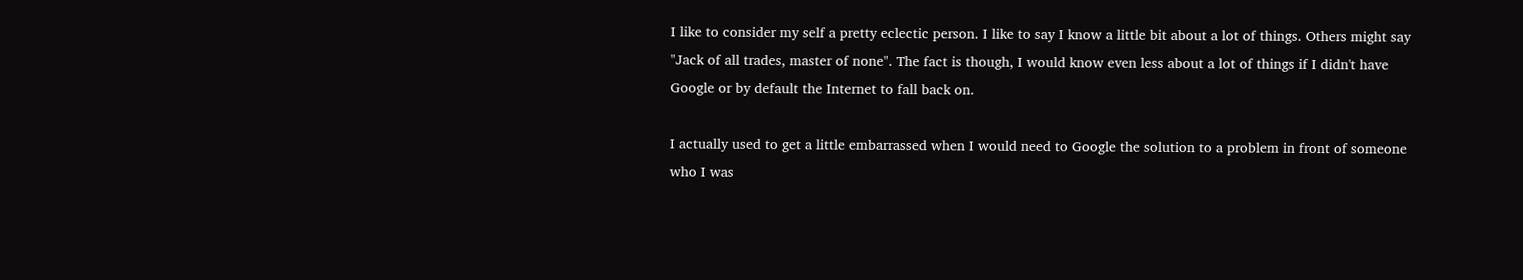I like to consider my self a pretty eclectic person. I like to say I know a little bit about a lot of things. Others might say "Jack of all trades, master of none". The fact is though, I would know even less about a lot of things if I didn't have Google or by default the Internet to fall back on.

I actually used to get a little embarrassed when I would need to Google the solution to a problem in front of someone who I was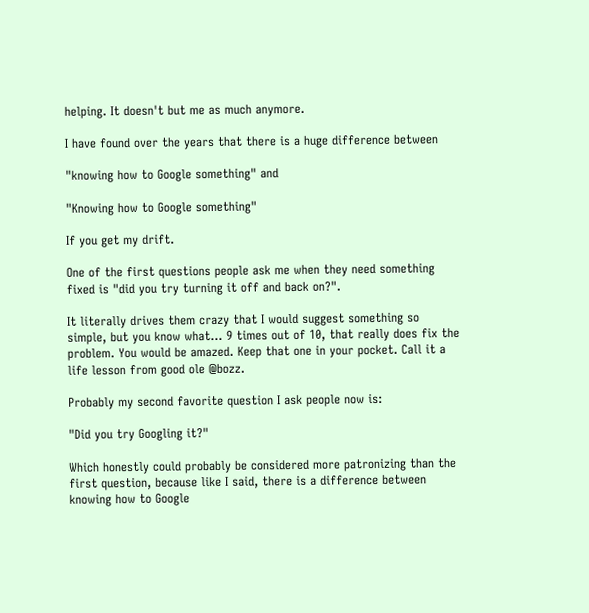helping. It doesn't but me as much anymore.

I have found over the years that there is a huge difference between

"knowing how to Google something" and

"Knowing how to Google something"

If you get my drift.

One of the first questions people ask me when they need something fixed is "did you try turning it off and back on?".

It literally drives them crazy that I would suggest something so simple, but you know what... 9 times out of 10, that really does fix the problem. You would be amazed. Keep that one in your pocket. Call it a life lesson from good ole @bozz.

Probably my second favorite question I ask people now is:

"Did you try Googling it?"

Which honestly could probably be considered more patronizing than the first question, because like I said, there is a difference between knowing how to Google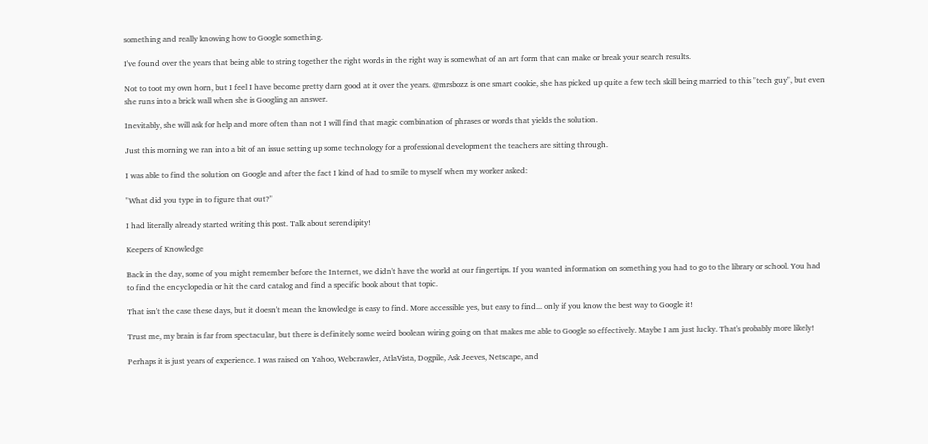something and really knowing how to Google something.

I've found over the years that being able to string together the right words in the right way is somewhat of an art form that can make or break your search results.

Not to toot my own horn, but I feel I have become pretty darn good at it over the years. @mrsbozz is one smart cookie, she has picked up quite a few tech skill being married to this "tech guy", but even she runs into a brick wall when she is Googling an answer.

Inevitably, she will ask for help and more often than not I will find that magic combination of phrases or words that yields the solution.

Just this morning we ran into a bit of an issue setting up some technology for a professional development the teachers are sitting through.

I was able to find the solution on Google and after the fact I kind of had to smile to myself when my worker asked:

"What did you type in to figure that out?"

I had literally already started writing this post. Talk about serendipity!

Keepers of Knowledge

Back in the day, some of you might remember before the Internet, we didn't have the world at our fingertips. If you wanted information on something you had to go to the library or school. You had to find the encyclopedia or hit the card catalog and find a specific book about that topic.

That isn't the case these days, but it doesn't mean the knowledge is easy to find. More accessible yes, but easy to find... only if you know the best way to Google it!

Trust me, my brain is far from spectacular, but there is definitely some weird boolean wiring going on that makes me able to Google so effectively. Maybe I am just lucky. That's probably more likely!

Perhaps it is just years of experience. I was raised on Yahoo, Webcrawler, AtlaVista, Dogpile, Ask Jeeves, Netscape, and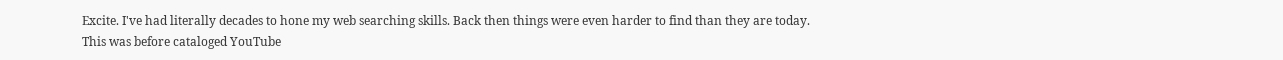Excite. I've had literally decades to hone my web searching skills. Back then things were even harder to find than they are today. This was before cataloged YouTube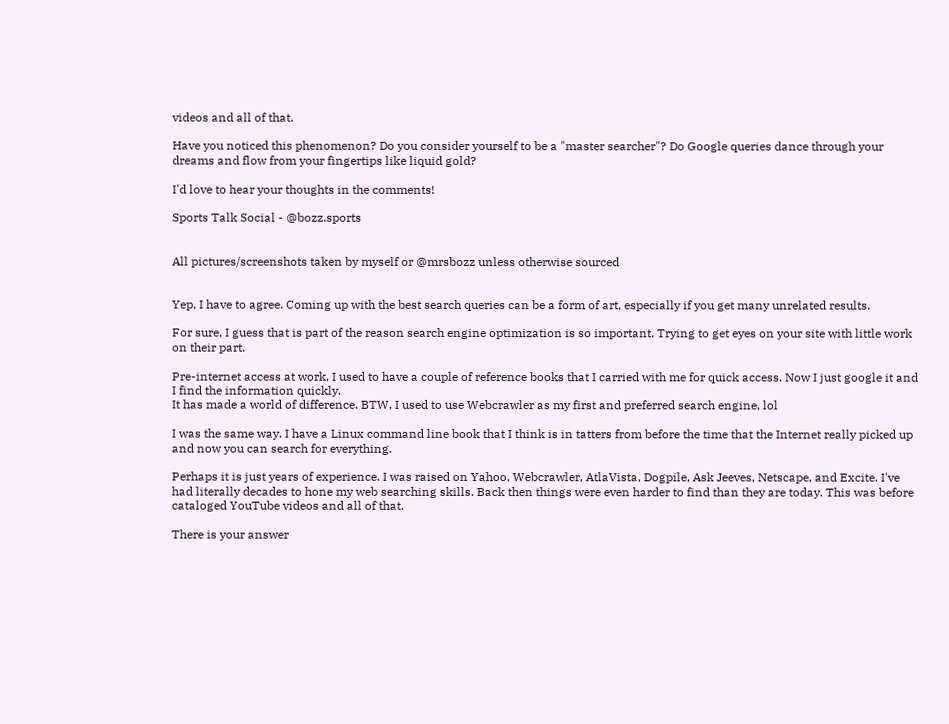videos and all of that.

Have you noticed this phenomenon? Do you consider yourself to be a "master searcher"? Do Google queries dance through your dreams and flow from your fingertips like liquid gold?

I'd love to hear your thoughts in the comments!

Sports Talk Social - @bozz.sports


All pictures/screenshots taken by myself or @mrsbozz unless otherwise sourced


Yep, I have to agree. Coming up with the best search queries can be a form of art, especially if you get many unrelated results.

For sure, I guess that is part of the reason search engine optimization is so important. Trying to get eyes on your site with little work on their part.

Pre-internet access at work, I used to have a couple of reference books that I carried with me for quick access. Now I just google it and I find the information quickly.
It has made a world of difference. BTW, I used to use Webcrawler as my first and preferred search engine, lol

I was the same way. I have a Linux command line book that I think is in tatters from before the time that the Internet really picked up and now you can search for everything.

Perhaps it is just years of experience. I was raised on Yahoo, Webcrawler, AtlaVista, Dogpile, Ask Jeeves, Netscape, and Excite. I've had literally decades to hone my web searching skills. Back then things were even harder to find than they are today. This was before cataloged YouTube videos and all of that.

There is your answer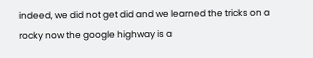indeed, we did not get did and we learned the tricks on a rocky now the google highway is a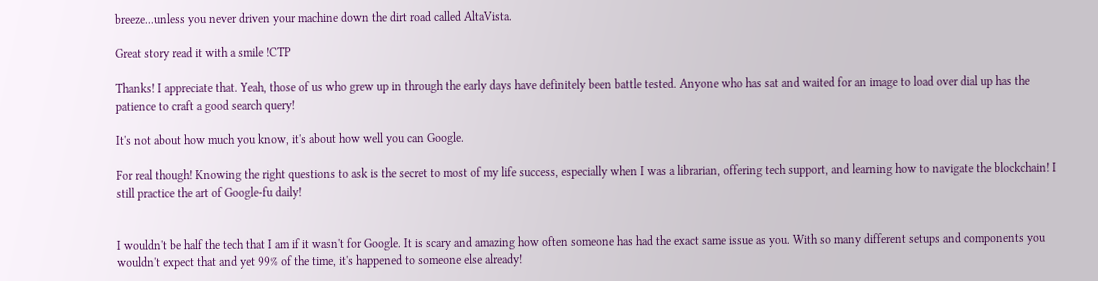breeze...unless you never driven your machine down the dirt road called AltaVista.

Great story read it with a smile !CTP

Thanks! I appreciate that. Yeah, those of us who grew up in through the early days have definitely been battle tested. Anyone who has sat and waited for an image to load over dial up has the patience to craft a good search query!

It's not about how much you know, it's about how well you can Google.

For real though! Knowing the right questions to ask is the secret to most of my life success, especially when I was a librarian, offering tech support, and learning how to navigate the blockchain! I still practice the art of Google-fu daily!


I wouldn't be half the tech that I am if it wasn't for Google. It is scary and amazing how often someone has had the exact same issue as you. With so many different setups and components you wouldn't expect that and yet 99% of the time, it's happened to someone else already!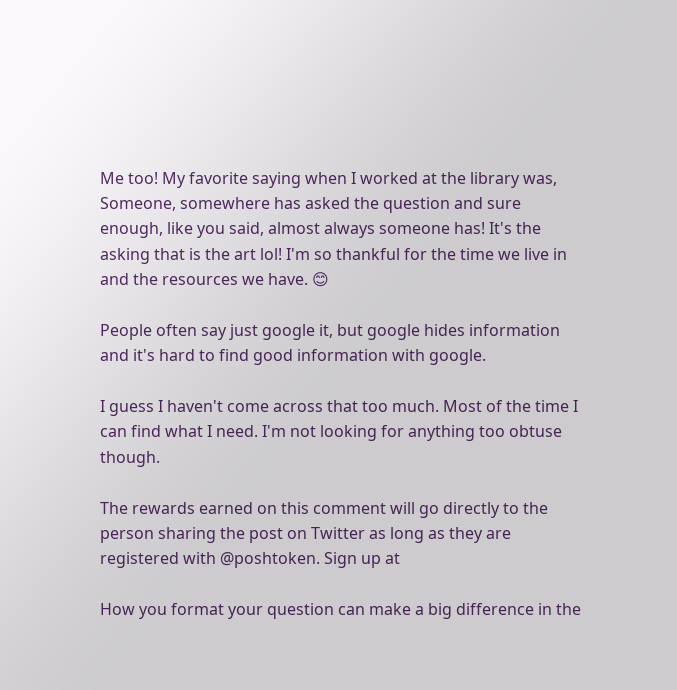Me too! My favorite saying when I worked at the library was, Someone, somewhere has asked the question and sure enough, like you said, almost always someone has! It's the asking that is the art lol! I'm so thankful for the time we live in and the resources we have. 😊

People often say just google it, but google hides information and it's hard to find good information with google.

I guess I haven't come across that too much. Most of the time I can find what I need. I'm not looking for anything too obtuse though.

The rewards earned on this comment will go directly to the person sharing the post on Twitter as long as they are registered with @poshtoken. Sign up at

How you format your question can make a big difference in the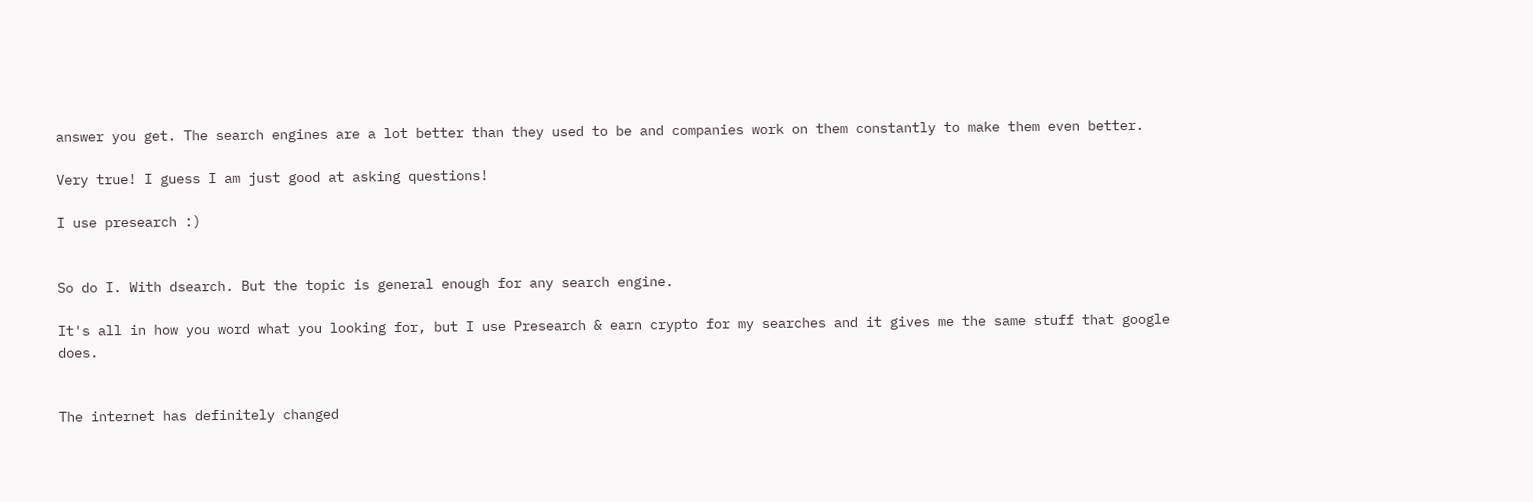answer you get. The search engines are a lot better than they used to be and companies work on them constantly to make them even better.

Very true! I guess I am just good at asking questions!

I use presearch :)


So do I. With dsearch. But the topic is general enough for any search engine.

It's all in how you word what you looking for, but I use Presearch & earn crypto for my searches and it gives me the same stuff that google does.


The internet has definitely changed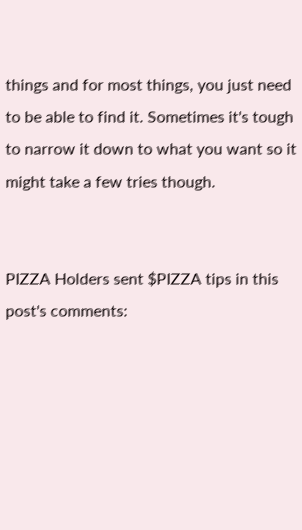things and for most things, you just need to be able to find it. Sometimes it's tough to narrow it down to what you want so it might take a few tries though.


PIZZA Holders sent $PIZZA tips in this post's comments: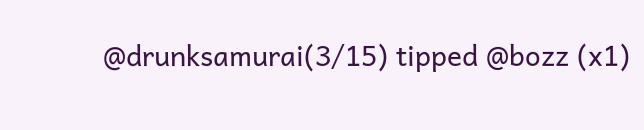@drunksamurai(3/15) tipped @bozz (x1)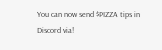You can now send $PIZZA tips in Discord via!